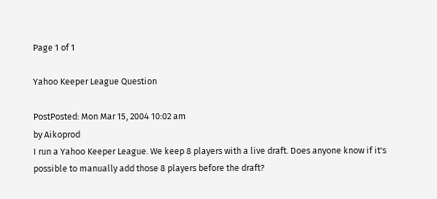Page 1 of 1

Yahoo Keeper League Question

PostPosted: Mon Mar 15, 2004 10:02 am
by Aikoprod
I run a Yahoo Keeper League. We keep 8 players with a live draft. Does anyone know if it's possible to manually add those 8 players before the draft?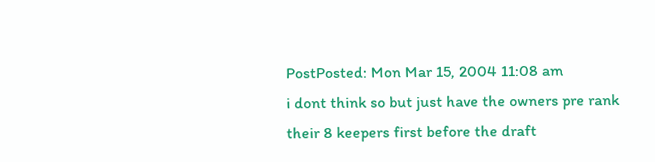PostPosted: Mon Mar 15, 2004 11:08 am
i dont think so but just have the owners pre rank their 8 keepers first before the draft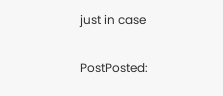just in case

PostPosted: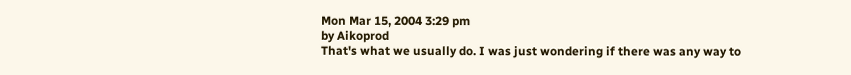Mon Mar 15, 2004 3:29 pm
by Aikoprod
That's what we usually do. I was just wondering if there was any way to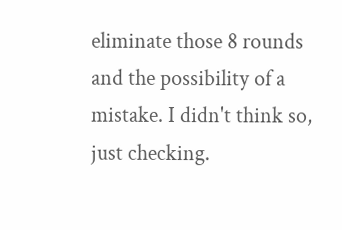eliminate those 8 rounds and the possibility of a mistake. I didn't think so, just checking.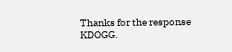Thanks for the response KDOGG.